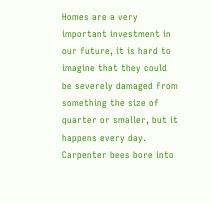Homes are a very important investment in our future, it is hard to imagine that they could be severely damaged from something the size of quarter or smaller, but it happens every day. Carpenter bees bore into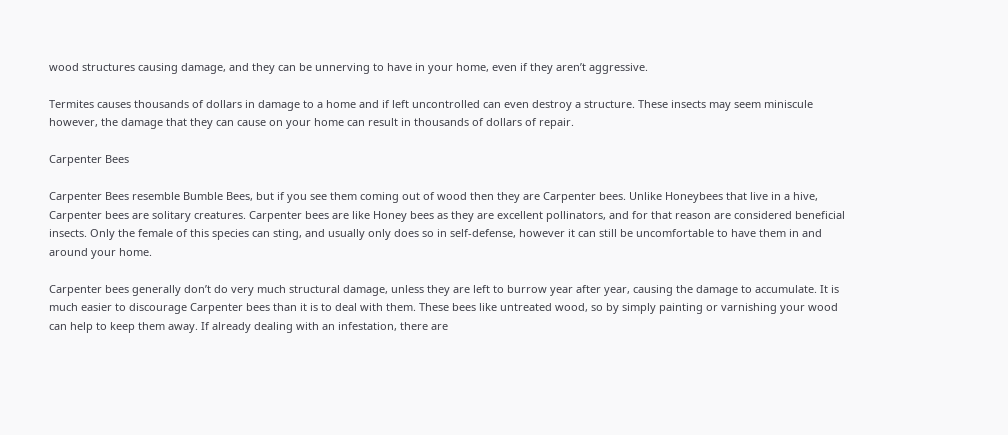wood structures causing damage, and they can be unnerving to have in your home, even if they aren’t aggressive.

Termites causes thousands of dollars in damage to a home and if left uncontrolled can even destroy a structure. These insects may seem miniscule however, the damage that they can cause on your home can result in thousands of dollars of repair.

Carpenter Bees

Carpenter Bees resemble Bumble Bees, but if you see them coming out of wood then they are Carpenter bees. Unlike Honeybees that live in a hive, Carpenter bees are solitary creatures. Carpenter bees are like Honey bees as they are excellent pollinators, and for that reason are considered beneficial insects. Only the female of this species can sting, and usually only does so in self-defense, however it can still be uncomfortable to have them in and around your home.

Carpenter bees generally don’t do very much structural damage, unless they are left to burrow year after year, causing the damage to accumulate. It is much easier to discourage Carpenter bees than it is to deal with them. These bees like untreated wood, so by simply painting or varnishing your wood can help to keep them away. If already dealing with an infestation, there are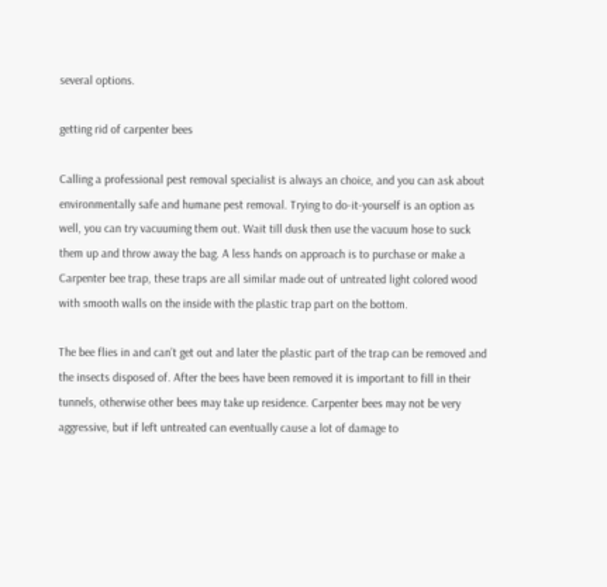several options.

getting rid of carpenter bees

Calling a professional pest removal specialist is always an choice, and you can ask about environmentally safe and humane pest removal. Trying to do-it-yourself is an option as well, you can try vacuuming them out. Wait till dusk then use the vacuum hose to suck them up and throw away the bag. A less hands on approach is to purchase or make a Carpenter bee trap, these traps are all similar made out of untreated light colored wood with smooth walls on the inside with the plastic trap part on the bottom.

The bee flies in and can’t get out and later the plastic part of the trap can be removed and the insects disposed of. After the bees have been removed it is important to fill in their tunnels, otherwise other bees may take up residence. Carpenter bees may not be very aggressive, but if left untreated can eventually cause a lot of damage to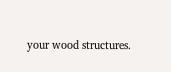your wood structures.